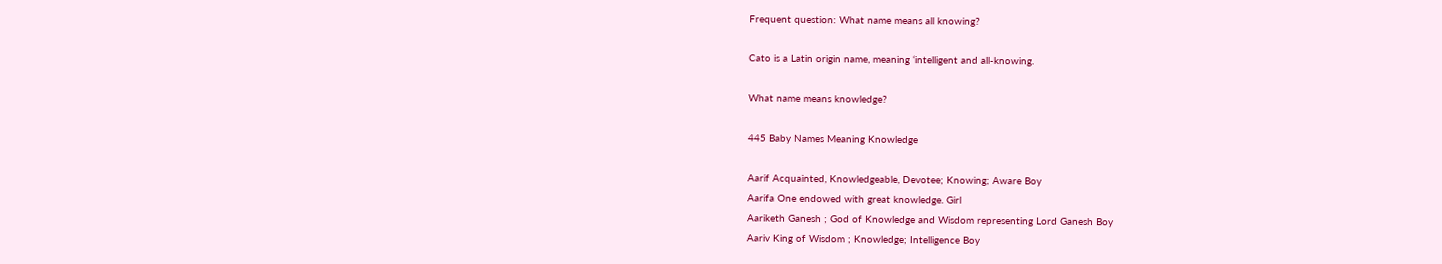Frequent question: What name means all knowing?

Cato is a Latin origin name, meaning ‘intelligent and all-knowing.

What name means knowledge?

445 Baby Names Meaning Knowledge

Aarif Acquainted, Knowledgeable, Devotee; Knowing; Aware Boy
Aarifa One endowed with great knowledge. Girl
Aariketh Ganesh ; God of Knowledge and Wisdom representing Lord Ganesh Boy
Aariv King of Wisdom ; Knowledge; Intelligence Boy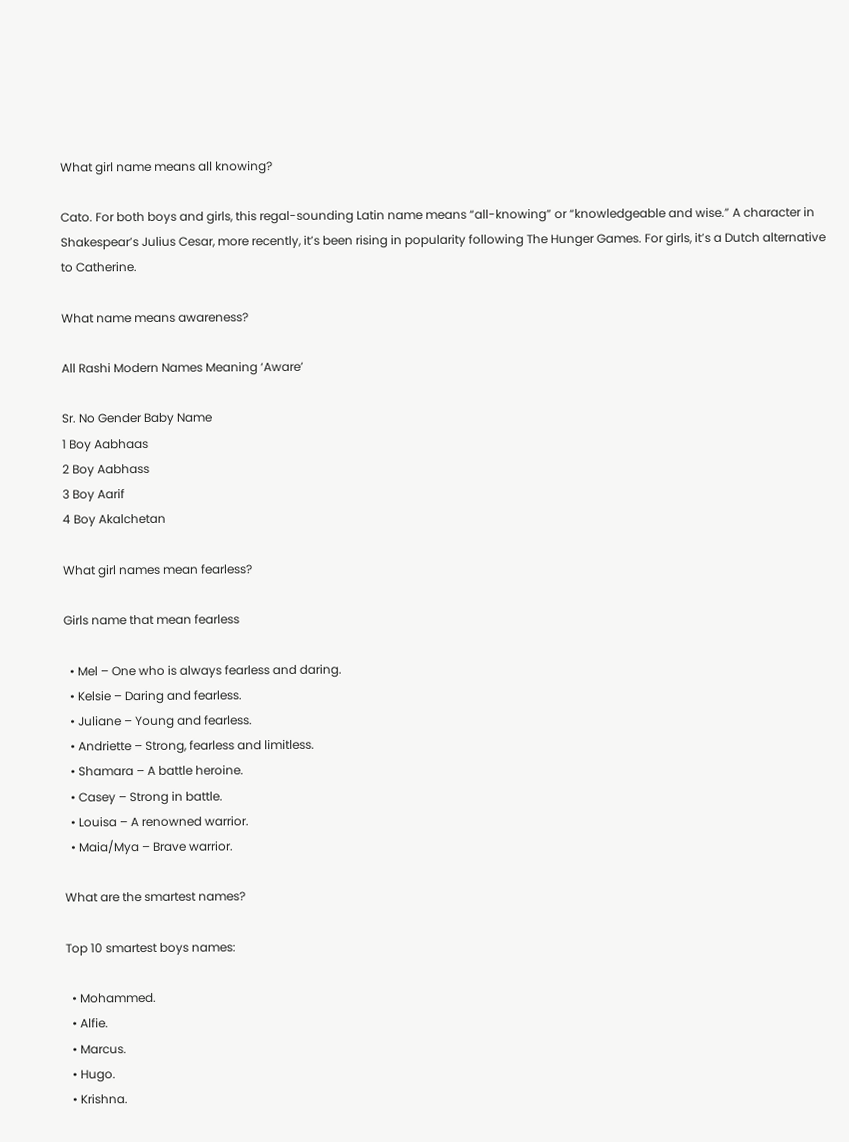What girl name means all knowing?

Cato. For both boys and girls, this regal-sounding Latin name means “all-knowing” or “knowledgeable and wise.” A character in Shakespear’s Julius Cesar, more recently, it’s been rising in popularity following The Hunger Games. For girls, it’s a Dutch alternative to Catherine.

What name means awareness?

All Rashi Modern Names Meaning ‘Aware’

Sr. No Gender Baby Name
1 Boy Aabhaas
2 Boy Aabhass
3 Boy Aarif
4 Boy Akalchetan

What girl names mean fearless?

Girls name that mean fearless

  • Mel – One who is always fearless and daring.
  • Kelsie – Daring and fearless.
  • Juliane – Young and fearless.
  • Andriette – Strong, fearless and limitless.
  • Shamara – A battle heroine.
  • Casey – Strong in battle.
  • Louisa – A renowned warrior.
  • Maia/Mya – Brave warrior.

What are the smartest names?

Top 10 smartest boys names:

  • Mohammed.
  • Alfie.
  • Marcus.
  • Hugo.
  • Krishna.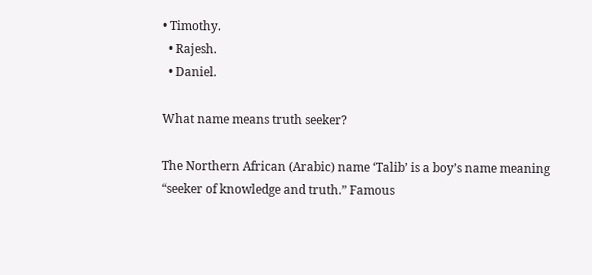• Timothy.
  • Rajesh.
  • Daniel.

What name means truth seeker?

The Northern African (Arabic) name ‘Talib’ is a boy’s name meaning “seeker of knowledge and truth.” Famous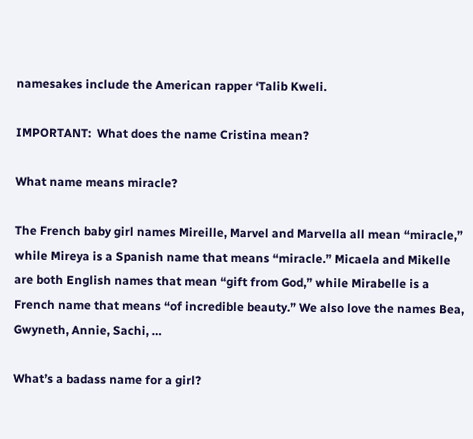namesakes include the American rapper ‘Talib Kweli.

IMPORTANT:  What does the name Cristina mean?

What name means miracle?

The French baby girl names Mireille, Marvel and Marvella all mean “miracle,” while Mireya is a Spanish name that means “miracle.” Micaela and Mikelle are both English names that mean “gift from God,” while Mirabelle is a French name that means “of incredible beauty.” We also love the names Bea, Gwyneth, Annie, Sachi, …

What’s a badass name for a girl?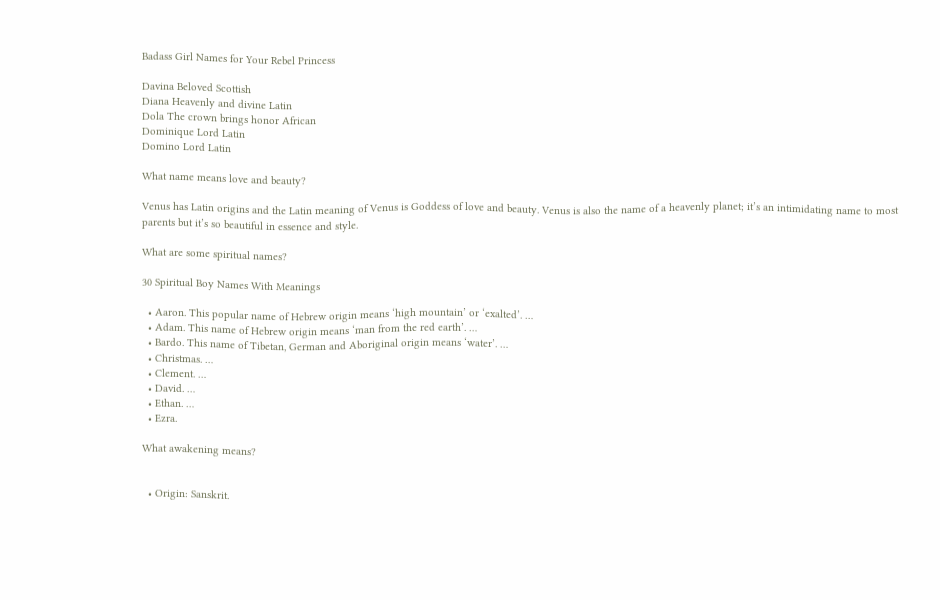Badass Girl Names for Your Rebel Princess

Davina Beloved Scottish
Diana Heavenly and divine Latin
Dola The crown brings honor African
Dominique Lord Latin
Domino Lord Latin

What name means love and beauty?

Venus has Latin origins and the Latin meaning of Venus is Goddess of love and beauty. Venus is also the name of a heavenly planet; it’s an intimidating name to most parents but it’s so beautiful in essence and style.

What are some spiritual names?

30 Spiritual Boy Names With Meanings

  • Aaron. This popular name of Hebrew origin means ‘high mountain’ or ‘exalted’. …
  • Adam. This name of Hebrew origin means ‘man from the red earth’. …
  • Bardo. This name of Tibetan, German and Aboriginal origin means ‘water’. …
  • Christmas. …
  • Clement. …
  • David. …
  • Ethan. …
  • Ezra.

What awakening means?


  • Origin: Sanskrit.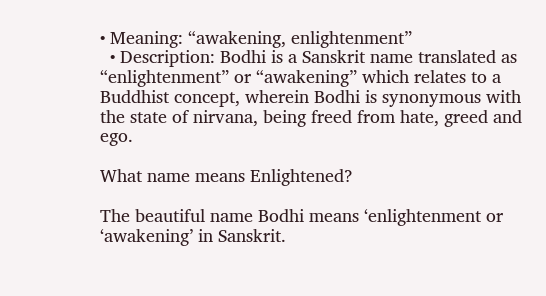• Meaning: “awakening, enlightenment”
  • Description: Bodhi is a Sanskrit name translated as “enlightenment” or “awakening” which relates to a Buddhist concept, wherein Bodhi is synonymous with the state of nirvana, being freed from hate, greed and ego.

What name means Enlightened?

The beautiful name Bodhi means ‘enlightenment or ‘awakening’ in Sanskrit.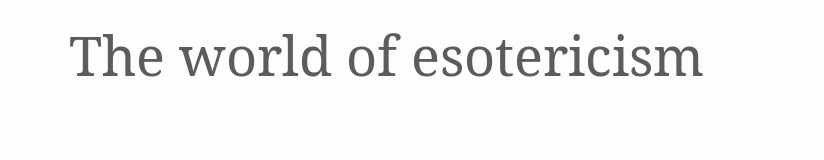The world of esotericism